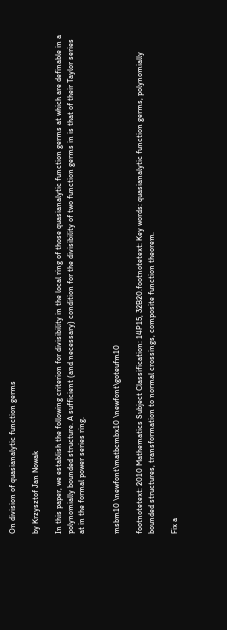On division of quasianalytic function germs

by Krzysztof Jan Nowak

In this paper, we establish the following criterion for divisibility in the local ring of those quasianalytic function germs at which are definable in a polynomially bounded structure. A sufficient (and necessary) condition for the divisibility of two function germs in is that of their Taylor series at in the formal power series ring.


msbm10 \newfont\matbcmbx10 \newfont\goteufm10

footnotetext: 2010 Mathematics Subject Classification: 14P15, 32B20.footnotetext: Key words: quasianalytic function germs, polynomially bounded structures, transformation to normal crossings, composite function theorem.

Fix a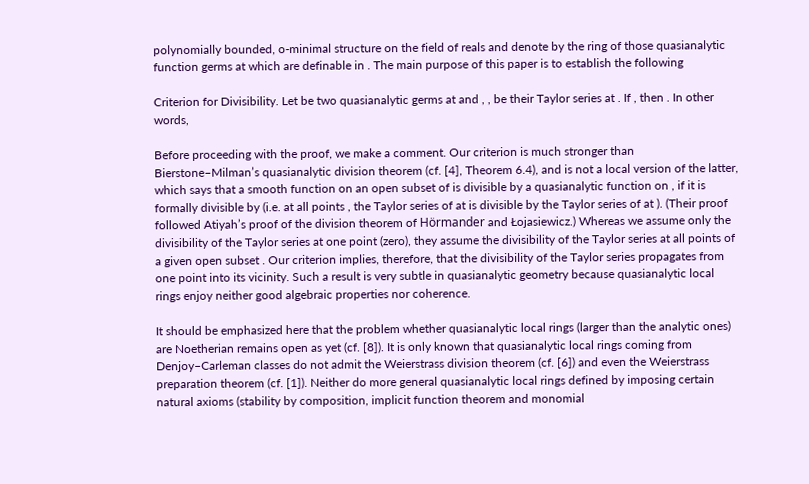polynomially bounded, o-minimal structure on the field of reals and denote by the ring of those quasianalytic function germs at which are definable in . The main purpose of this paper is to establish the following

Criterion for Divisibility. Let be two quasianalytic germs at and , , be their Taylor series at . If , then . In other words,

Before proceeding with the proof, we make a comment. Our criterion is much stronger than Bierstone–Milman’s quasianalytic division theorem (cf. [4], Theorem 6.4), and is not a local version of the latter, which says that a smooth function on an open subset of is divisible by a quasianalytic function on , if it is formally divisible by (i.e. at all points , the Taylor series of at is divisible by the Taylor series of at ). (Their proof followed Atiyah’s proof of the division theorem of Hörmander and Łojasiewicz.) Whereas we assume only the divisibility of the Taylor series at one point (zero), they assume the divisibility of the Taylor series at all points of a given open subset . Our criterion implies, therefore, that the divisibility of the Taylor series propagates from one point into its vicinity. Such a result is very subtle in quasianalytic geometry because quasianalytic local rings enjoy neither good algebraic properties nor coherence.

It should be emphasized here that the problem whether quasianalytic local rings (larger than the analytic ones) are Noetherian remains open as yet (cf. [8]). It is only known that quasianalytic local rings coming from Denjoy–Carleman classes do not admit the Weierstrass division theorem (cf. [6]) and even the Weierstrass preparation theorem (cf. [1]). Neither do more general quasianalytic local rings defined by imposing certain natural axioms (stability by composition, implicit function theorem and monomial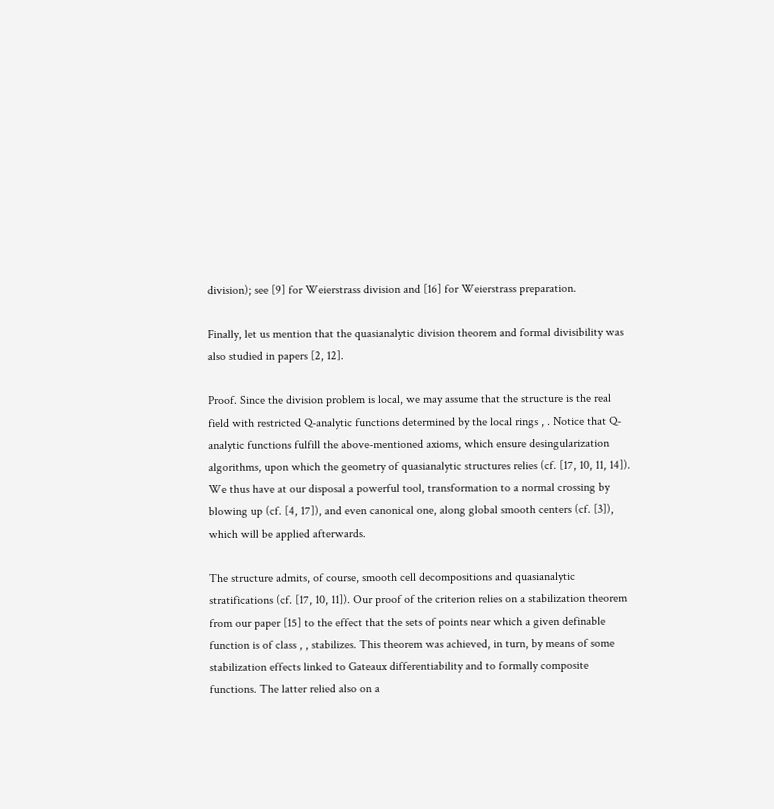division); see [9] for Weierstrass division and [16] for Weierstrass preparation.

Finally, let us mention that the quasianalytic division theorem and formal divisibility was also studied in papers [2, 12].

Proof. Since the division problem is local, we may assume that the structure is the real field with restricted Q-analytic functions determined by the local rings , . Notice that Q-analytic functions fulfill the above-mentioned axioms, which ensure desingularization algorithms, upon which the geometry of quasianalytic structures relies (cf. [17, 10, 11, 14]). We thus have at our disposal a powerful tool, transformation to a normal crossing by blowing up (cf. [4, 17]), and even canonical one, along global smooth centers (cf. [3]), which will be applied afterwards.

The structure admits, of course, smooth cell decompositions and quasianalytic stratifications (cf. [17, 10, 11]). Our proof of the criterion relies on a stabilization theorem from our paper [15] to the effect that the sets of points near which a given definable function is of class , , stabilizes. This theorem was achieved, in turn, by means of some stabilization effects linked to Gateaux differentiability and to formally composite functions. The latter relied also on a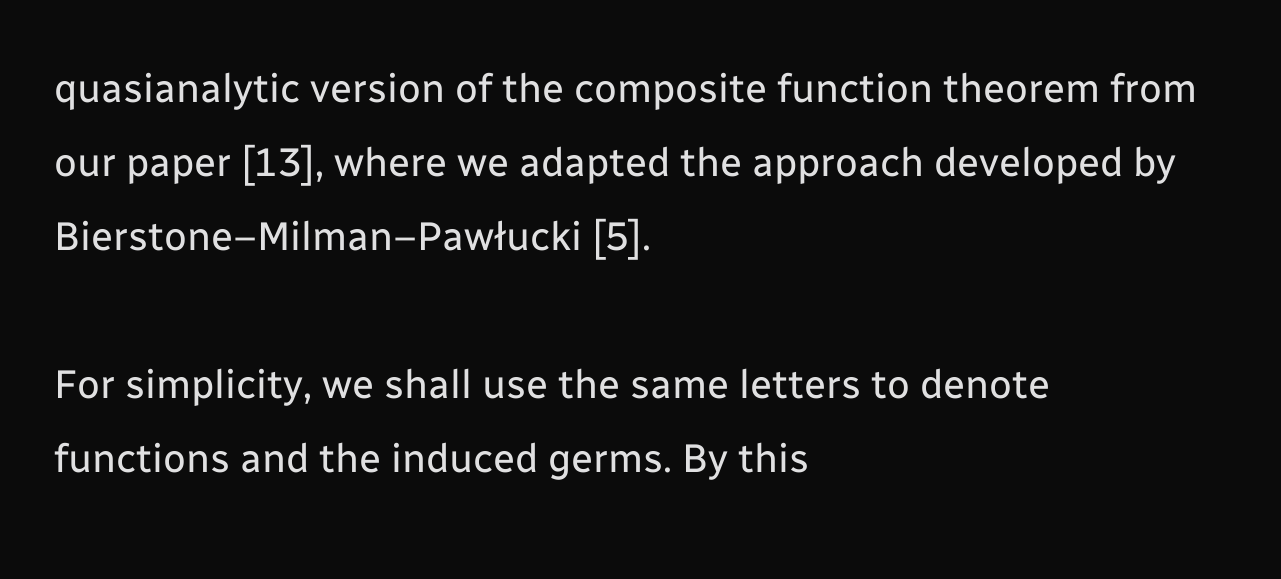quasianalytic version of the composite function theorem from our paper [13], where we adapted the approach developed by Bierstone–Milman–Pawłucki [5].

For simplicity, we shall use the same letters to denote functions and the induced germs. By this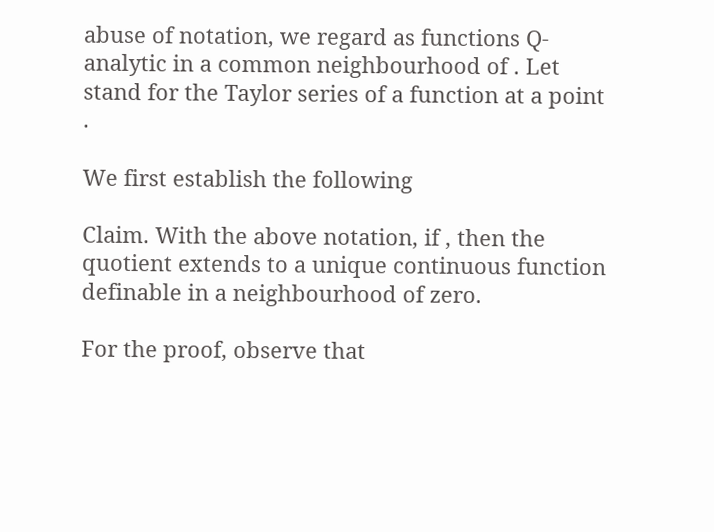abuse of notation, we regard as functions Q-analytic in a common neighbourhood of . Let stand for the Taylor series of a function at a point .

We first establish the following

Claim. With the above notation, if , then the quotient extends to a unique continuous function definable in a neighbourhood of zero.

For the proof, observe that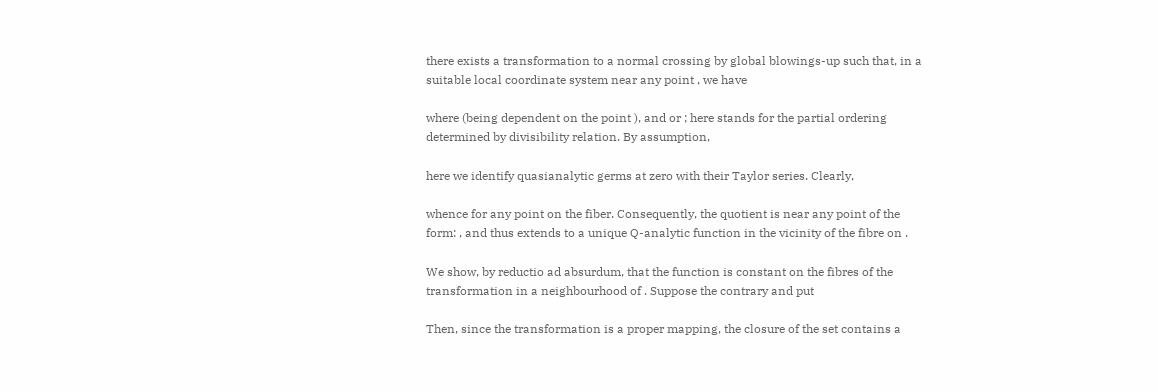there exists a transformation to a normal crossing by global blowings-up such that, in a suitable local coordinate system near any point , we have

where (being dependent on the point ), and or ; here stands for the partial ordering determined by divisibility relation. By assumption,

here we identify quasianalytic germs at zero with their Taylor series. Clearly,

whence for any point on the fiber. Consequently, the quotient is near any point of the form: , and thus extends to a unique Q-analytic function in the vicinity of the fibre on .

We show, by reductio ad absurdum, that the function is constant on the fibres of the transformation in a neighbourhood of . Suppose the contrary and put

Then, since the transformation is a proper mapping, the closure of the set contains a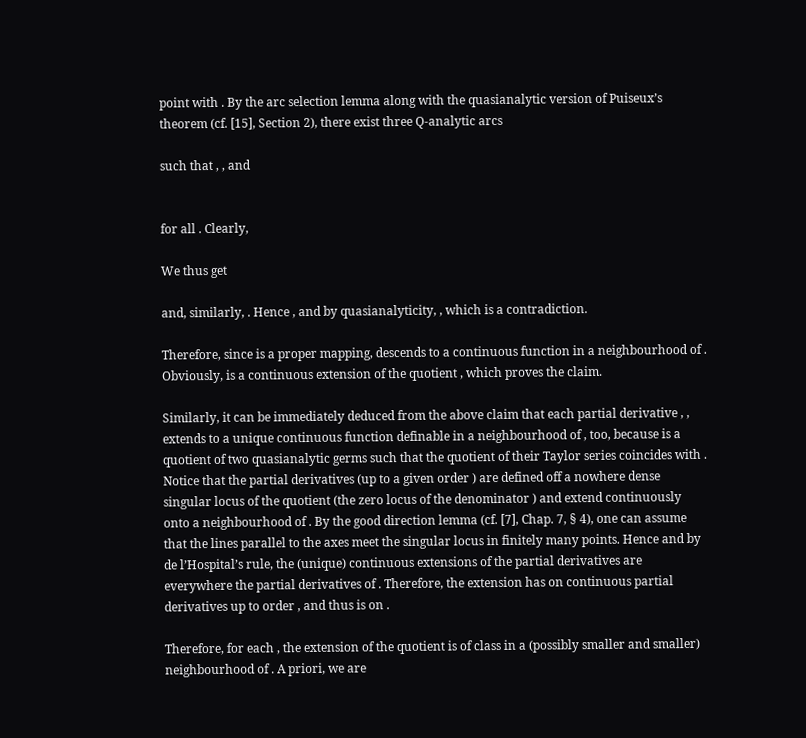point with . By the arc selection lemma along with the quasianalytic version of Puiseux’s theorem (cf. [15], Section 2), there exist three Q-analytic arcs

such that , , and


for all . Clearly,

We thus get

and, similarly, . Hence , and by quasianalyticity, , which is a contradiction.

Therefore, since is a proper mapping, descends to a continuous function in a neighbourhood of . Obviously, is a continuous extension of the quotient , which proves the claim.

Similarly, it can be immediately deduced from the above claim that each partial derivative , , extends to a unique continuous function definable in a neighbourhood of , too, because is a quotient of two quasianalytic germs such that the quotient of their Taylor series coincides with . Notice that the partial derivatives (up to a given order ) are defined off a nowhere dense singular locus of the quotient (the zero locus of the denominator ) and extend continuously onto a neighbourhood of . By the good direction lemma (cf. [7], Chap. 7, § 4), one can assume that the lines parallel to the axes meet the singular locus in finitely many points. Hence and by de l’Hospital’s rule, the (unique) continuous extensions of the partial derivatives are everywhere the partial derivatives of . Therefore, the extension has on continuous partial derivatives up to order , and thus is on .

Therefore, for each , the extension of the quotient is of class in a (possibly smaller and smaller) neighbourhood of . A priori, we are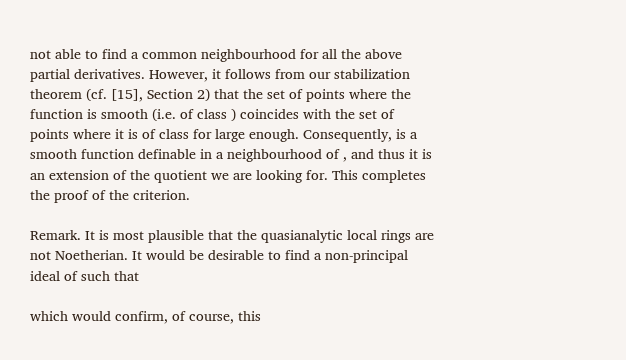not able to find a common neighbourhood for all the above partial derivatives. However, it follows from our stabilization theorem (cf. [15], Section 2) that the set of points where the function is smooth (i.e. of class ) coincides with the set of points where it is of class for large enough. Consequently, is a smooth function definable in a neighbourhood of , and thus it is an extension of the quotient we are looking for. This completes the proof of the criterion.

Remark. It is most plausible that the quasianalytic local rings are not Noetherian. It would be desirable to find a non-principal ideal of such that

which would confirm, of course, this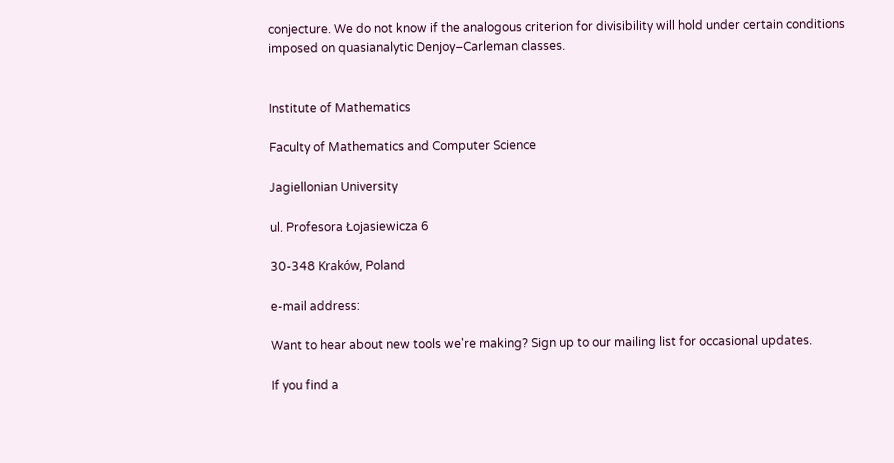conjecture. We do not know if the analogous criterion for divisibility will hold under certain conditions imposed on quasianalytic Denjoy–Carleman classes.


Institute of Mathematics

Faculty of Mathematics and Computer Science

Jagiellonian University

ul. Profesora Łojasiewicza 6

30-348 Kraków, Poland

e-mail address:

Want to hear about new tools we're making? Sign up to our mailing list for occasional updates.

If you find a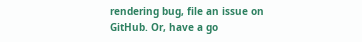rendering bug, file an issue on GitHub. Or, have a go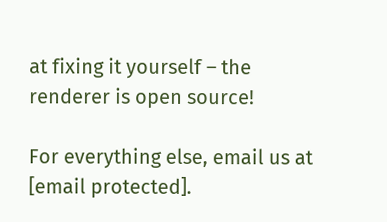at fixing it yourself – the renderer is open source!

For everything else, email us at [email protected].